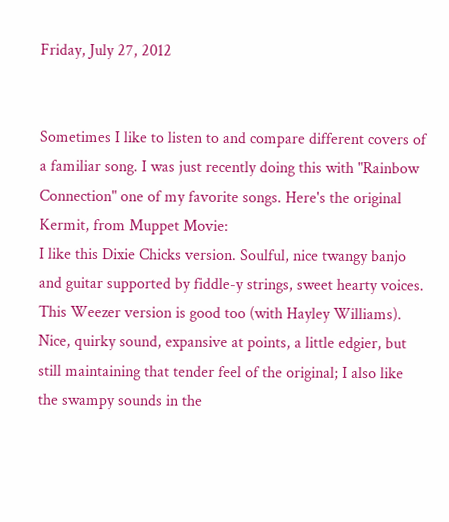Friday, July 27, 2012


Sometimes I like to listen to and compare different covers of a familiar song. I was just recently doing this with "Rainbow Connection" one of my favorite songs. Here's the original Kermit, from Muppet Movie:
I like this Dixie Chicks version. Soulful, nice twangy banjo and guitar supported by fiddle-y strings, sweet hearty voices.
This Weezer version is good too (with Hayley Williams). Nice, quirky sound, expansive at points, a little edgier, but still maintaining that tender feel of the original; I also like the swampy sounds in the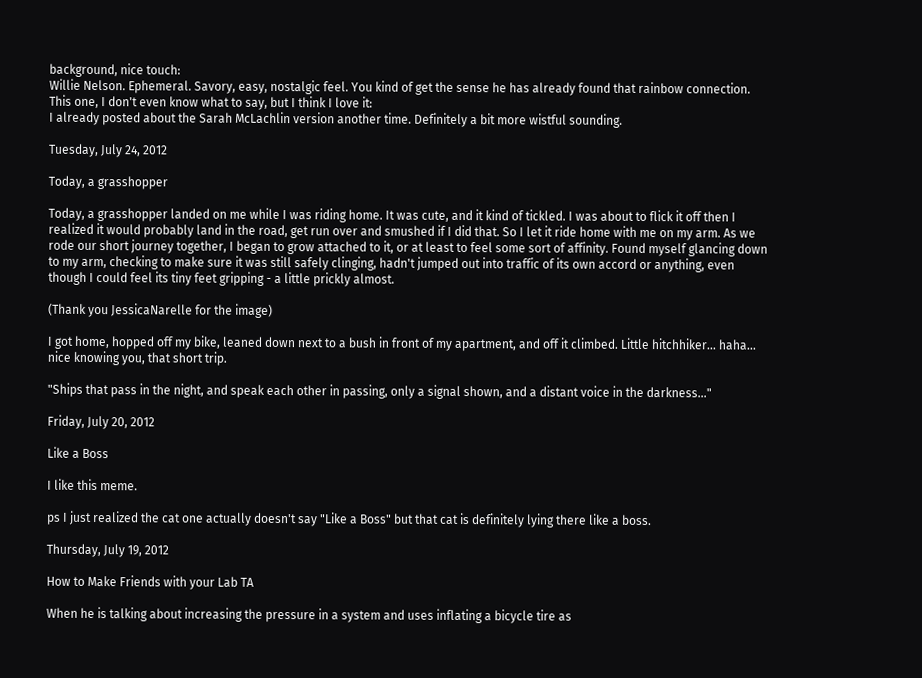background, nice touch:
Willie Nelson. Ephemeral. Savory, easy, nostalgic feel. You kind of get the sense he has already found that rainbow connection.
This one, I don't even know what to say, but I think I love it:
I already posted about the Sarah McLachlin version another time. Definitely a bit more wistful sounding.

Tuesday, July 24, 2012

Today, a grasshopper

Today, a grasshopper landed on me while I was riding home. It was cute, and it kind of tickled. I was about to flick it off then I realized it would probably land in the road, get run over and smushed if I did that. So I let it ride home with me on my arm. As we rode our short journey together, I began to grow attached to it, or at least to feel some sort of affinity. Found myself glancing down to my arm, checking to make sure it was still safely clinging, hadn't jumped out into traffic of its own accord or anything, even though I could feel its tiny feet gripping - a little prickly almost.

(Thank you JessicaNarelle for the image)

I got home, hopped off my bike, leaned down next to a bush in front of my apartment, and off it climbed. Little hitchhiker... haha... nice knowing you, that short trip.

"Ships that pass in the night, and speak each other in passing, only a signal shown, and a distant voice in the darkness..."

Friday, July 20, 2012

Like a Boss

I like this meme.

ps I just realized the cat one actually doesn't say "Like a Boss" but that cat is definitely lying there like a boss.

Thursday, July 19, 2012

How to Make Friends with your Lab TA

When he is talking about increasing the pressure in a system and uses inflating a bicycle tire as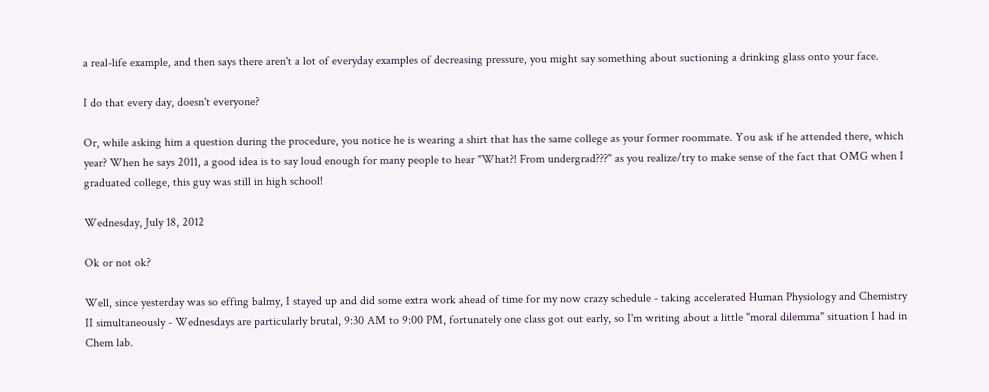a real-life example, and then says there aren't a lot of everyday examples of decreasing pressure, you might say something about suctioning a drinking glass onto your face.

I do that every day, doesn't everyone?

Or, while asking him a question during the procedure, you notice he is wearing a shirt that has the same college as your former roommate. You ask if he attended there, which year? When he says 2011, a good idea is to say loud enough for many people to hear "What?! From undergrad???" as you realize/try to make sense of the fact that OMG when I graduated college, this guy was still in high school!

Wednesday, July 18, 2012

Ok or not ok?

Well, since yesterday was so effing balmy, I stayed up and did some extra work ahead of time for my now crazy schedule - taking accelerated Human Physiology and Chemistry II simultaneously - Wednesdays are particularly brutal, 9:30 AM to 9:00 PM, fortunately one class got out early, so I'm writing about a little "moral dilemma" situation I had in Chem lab.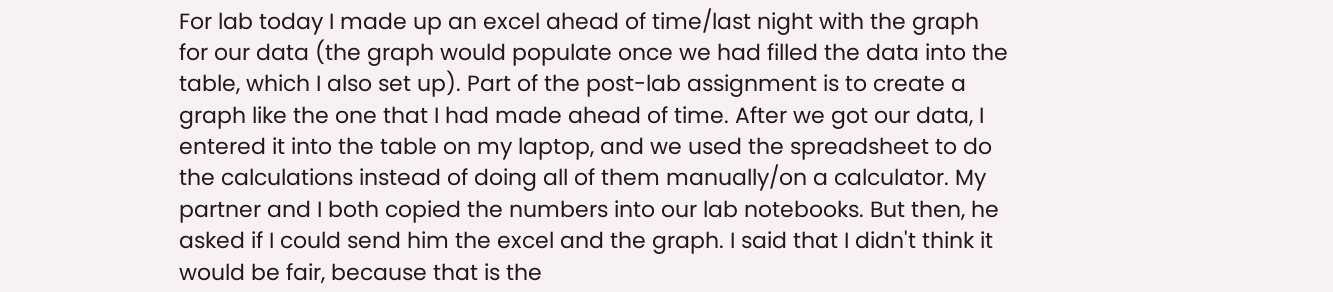For lab today I made up an excel ahead of time/last night with the graph for our data (the graph would populate once we had filled the data into the table, which I also set up). Part of the post-lab assignment is to create a graph like the one that I had made ahead of time. After we got our data, I entered it into the table on my laptop, and we used the spreadsheet to do the calculations instead of doing all of them manually/on a calculator. My partner and I both copied the numbers into our lab notebooks. But then, he asked if I could send him the excel and the graph. I said that I didn't think it would be fair, because that is the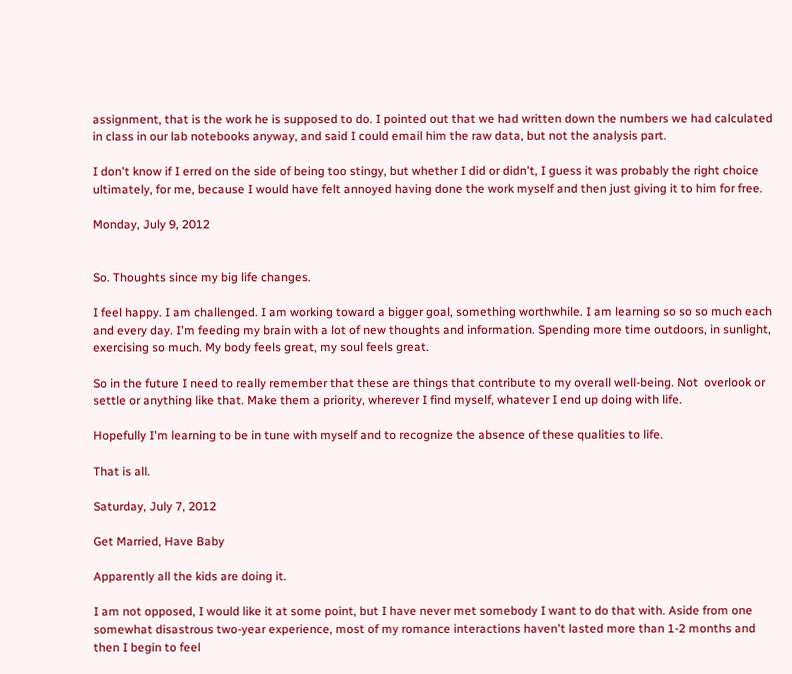assignment, that is the work he is supposed to do. I pointed out that we had written down the numbers we had calculated in class in our lab notebooks anyway, and said I could email him the raw data, but not the analysis part.

I don't know if I erred on the side of being too stingy, but whether I did or didn't, I guess it was probably the right choice ultimately, for me, because I would have felt annoyed having done the work myself and then just giving it to him for free.

Monday, July 9, 2012


So. Thoughts since my big life changes.

I feel happy. I am challenged. I am working toward a bigger goal, something worthwhile. I am learning so so so much each and every day. I'm feeding my brain with a lot of new thoughts and information. Spending more time outdoors, in sunlight, exercising so much. My body feels great, my soul feels great.

So in the future I need to really remember that these are things that contribute to my overall well-being. Not  overlook or settle or anything like that. Make them a priority, wherever I find myself, whatever I end up doing with life.

Hopefully I'm learning to be in tune with myself and to recognize the absence of these qualities to life.

That is all.

Saturday, July 7, 2012

Get Married, Have Baby

Apparently all the kids are doing it.

I am not opposed, I would like it at some point, but I have never met somebody I want to do that with. Aside from one somewhat disastrous two-year experience, most of my romance interactions haven't lasted more than 1-2 months and then I begin to feel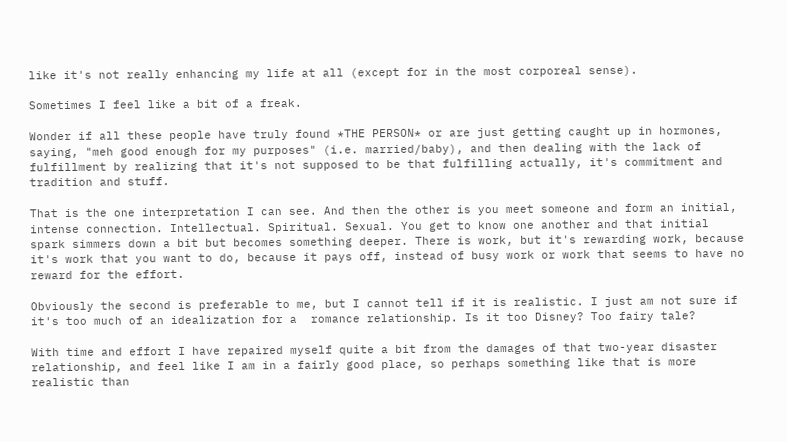like it's not really enhancing my life at all (except for in the most corporeal sense).

Sometimes I feel like a bit of a freak.

Wonder if all these people have truly found *THE PERSON* or are just getting caught up in hormones, saying, "meh good enough for my purposes" (i.e. married/baby), and then dealing with the lack of fulfillment by realizing that it's not supposed to be that fulfilling actually, it's commitment and tradition and stuff.

That is the one interpretation I can see. And then the other is you meet someone and form an initial, intense connection. Intellectual. Spiritual. Sexual. You get to know one another and that initial spark simmers down a bit but becomes something deeper. There is work, but it's rewarding work, because it's work that you want to do, because it pays off, instead of busy work or work that seems to have no reward for the effort.

Obviously the second is preferable to me, but I cannot tell if it is realistic. I just am not sure if it's too much of an idealization for a  romance relationship. Is it too Disney? Too fairy tale?

With time and effort I have repaired myself quite a bit from the damages of that two-year disaster relationship, and feel like I am in a fairly good place, so perhaps something like that is more realistic than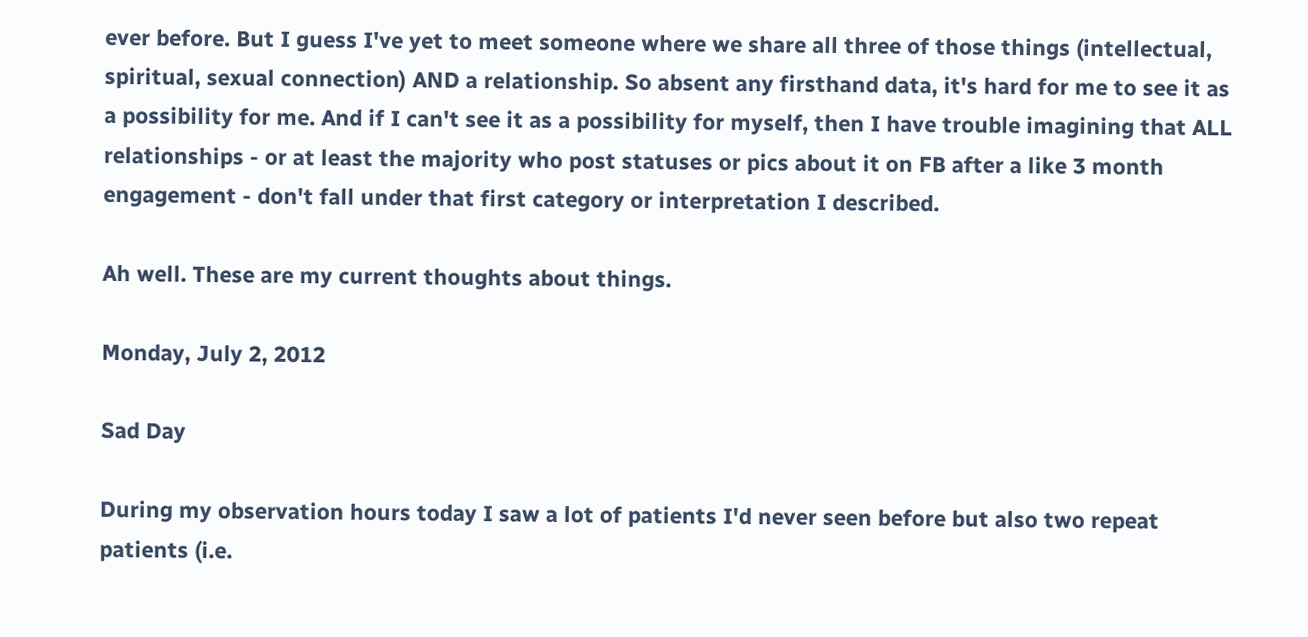ever before. But I guess I've yet to meet someone where we share all three of those things (intellectual, spiritual, sexual connection) AND a relationship. So absent any firsthand data, it's hard for me to see it as a possibility for me. And if I can't see it as a possibility for myself, then I have trouble imagining that ALL relationships - or at least the majority who post statuses or pics about it on FB after a like 3 month engagement - don't fall under that first category or interpretation I described.

Ah well. These are my current thoughts about things.

Monday, July 2, 2012

Sad Day

During my observation hours today I saw a lot of patients I'd never seen before but also two repeat patients (i.e.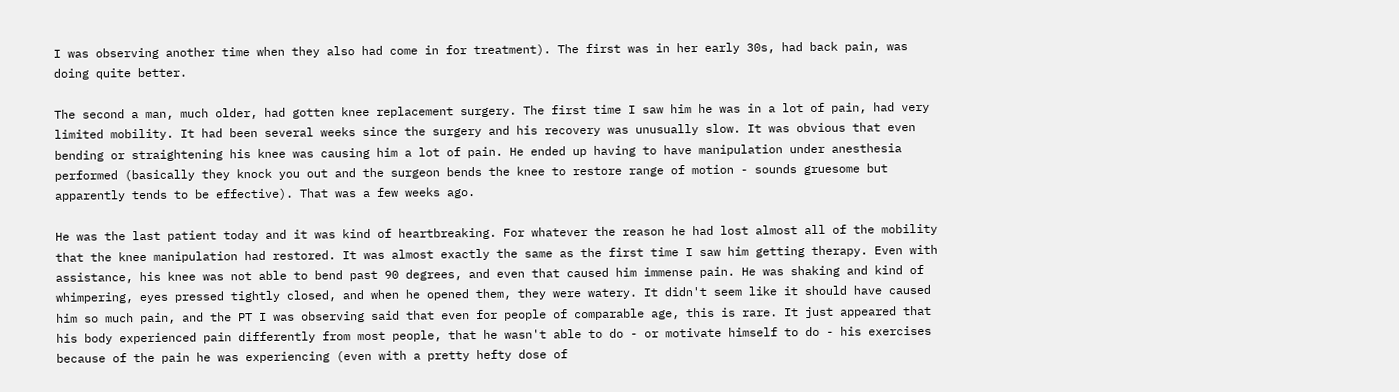I was observing another time when they also had come in for treatment). The first was in her early 30s, had back pain, was doing quite better.

The second a man, much older, had gotten knee replacement surgery. The first time I saw him he was in a lot of pain, had very limited mobility. It had been several weeks since the surgery and his recovery was unusually slow. It was obvious that even bending or straightening his knee was causing him a lot of pain. He ended up having to have manipulation under anesthesia performed (basically they knock you out and the surgeon bends the knee to restore range of motion - sounds gruesome but apparently tends to be effective). That was a few weeks ago.

He was the last patient today and it was kind of heartbreaking. For whatever the reason he had lost almost all of the mobility that the knee manipulation had restored. It was almost exactly the same as the first time I saw him getting therapy. Even with assistance, his knee was not able to bend past 90 degrees, and even that caused him immense pain. He was shaking and kind of whimpering, eyes pressed tightly closed, and when he opened them, they were watery. It didn't seem like it should have caused him so much pain, and the PT I was observing said that even for people of comparable age, this is rare. It just appeared that his body experienced pain differently from most people, that he wasn't able to do - or motivate himself to do - his exercises because of the pain he was experiencing (even with a pretty hefty dose of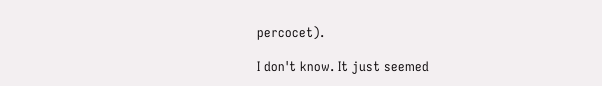percocet).

I don't know. It just seemed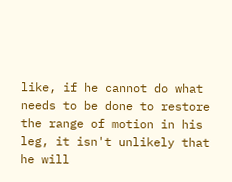like, if he cannot do what needs to be done to restore the range of motion in his leg, it isn't unlikely that he will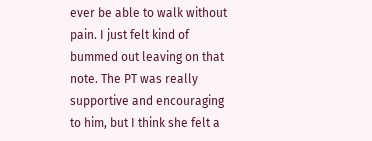ever be able to walk without pain. I just felt kind of bummed out leaving on that note. The PT was really supportive and encouraging to him, but I think she felt a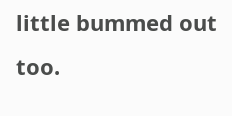little bummed out too.